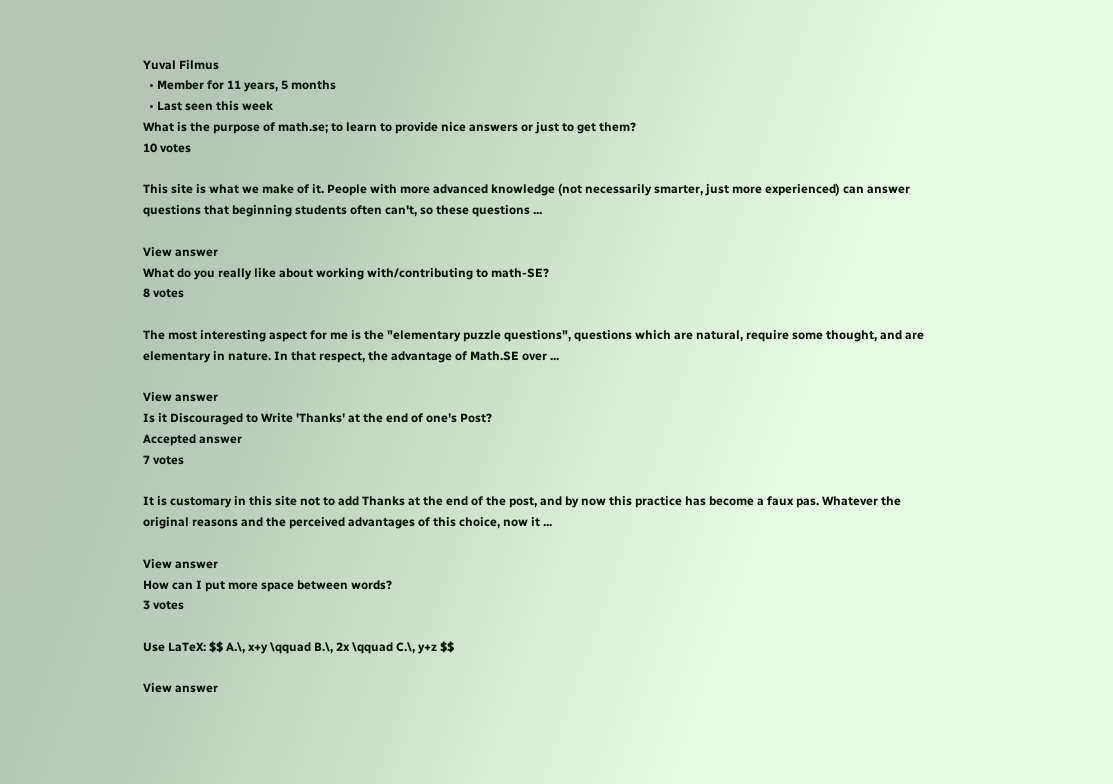Yuval Filmus
  • Member for 11 years, 5 months
  • Last seen this week
What is the purpose of math.se; to learn to provide nice answers or just to get them?
10 votes

This site is what we make of it. People with more advanced knowledge (not necessarily smarter, just more experienced) can answer questions that beginning students often can't, so these questions ...

View answer
What do you really like about working with/contributing to math-SE?
8 votes

The most interesting aspect for me is the "elementary puzzle questions", questions which are natural, require some thought, and are elementary in nature. In that respect, the advantage of Math.SE over ...

View answer
Is it Discouraged to Write 'Thanks' at the end of one's Post?
Accepted answer
7 votes

It is customary in this site not to add Thanks at the end of the post, and by now this practice has become a faux pas. Whatever the original reasons and the perceived advantages of this choice, now it ...

View answer
How can I put more space between words?
3 votes

Use LaTeX: $$ A.\, x+y \qquad B.\, 2x \qquad C.\, y+z $$

View answer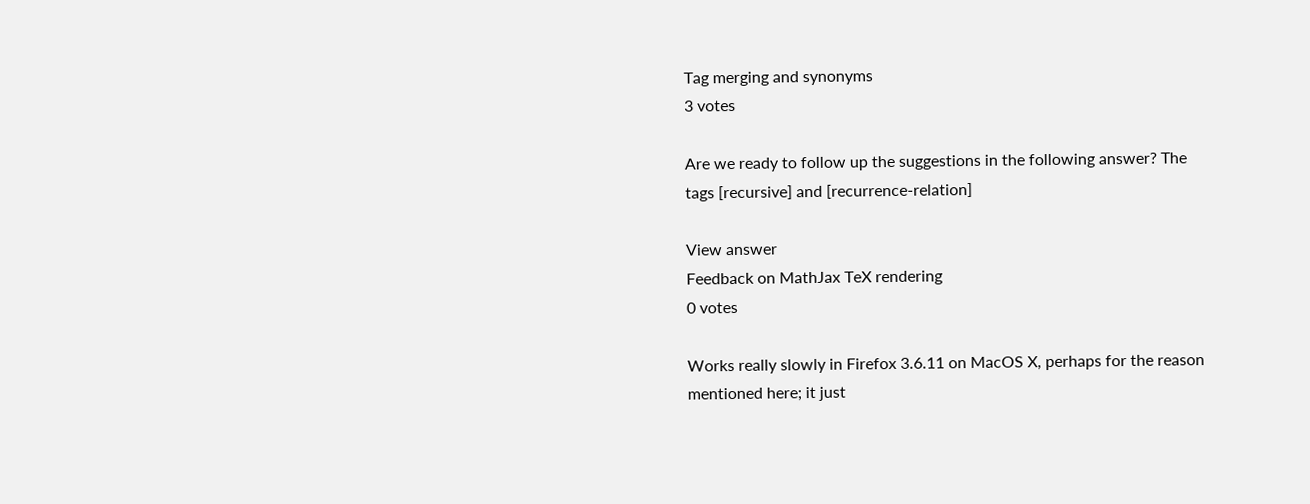Tag merging and synonyms
3 votes

Are we ready to follow up the suggestions in the following answer? The tags [recursive] and [recurrence-relation]

View answer
Feedback on MathJax TeX rendering
0 votes

Works really slowly in Firefox 3.6.11 on MacOS X, perhaps for the reason mentioned here; it just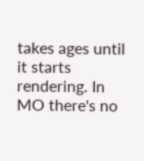takes ages until it starts rendering. In MO there's no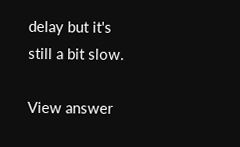delay but it's still a bit slow.

View answer